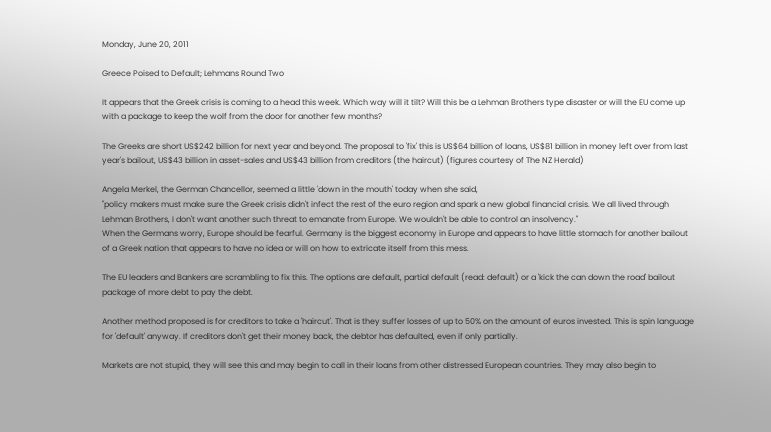Monday, June 20, 2011

Greece Poised to Default; Lehmans Round Two

It appears that the Greek crisis is coming to a head this week. Which way will it tilt? Will this be a Lehman Brothers type disaster or will the EU come up with a package to keep the wolf from the door for another few months?

The Greeks are short US$242 billion for next year and beyond. The proposal to 'fix' this is US$64 billion of loans, US$81 billion in money left over from last year's bailout, US$43 billion in asset-sales and US$43 billion from creditors (the haircut) (figures courtesy of The NZ Herald)

Angela Merkel, the German Chancellor, seemed a little 'down in the mouth' today when she said,
"policy makers must make sure the Greek crisis didn't infect the rest of the euro region and spark a new global financial crisis. We all lived through Lehman Brothers, I don't want another such threat to emanate from Europe. We wouldn't be able to control an insolvency."
When the Germans worry, Europe should be fearful. Germany is the biggest economy in Europe and appears to have little stomach for another bailout of a Greek nation that appears to have no idea or will on how to extricate itself from this mess.

The EU leaders and Bankers are scrambling to fix this. The options are default, partial default (read: default) or a 'kick the can down the road' bailout package of more debt to pay the debt.

Another method proposed is for creditors to take a 'haircut'. That is they suffer losses of up to 50% on the amount of euros invested. This is spin language for 'default' anyway. If creditors don't get their money back, the debtor has defaulted, even if only partially.

Markets are not stupid, they will see this and may begin to call in their loans from other distressed European countries. They may also begin to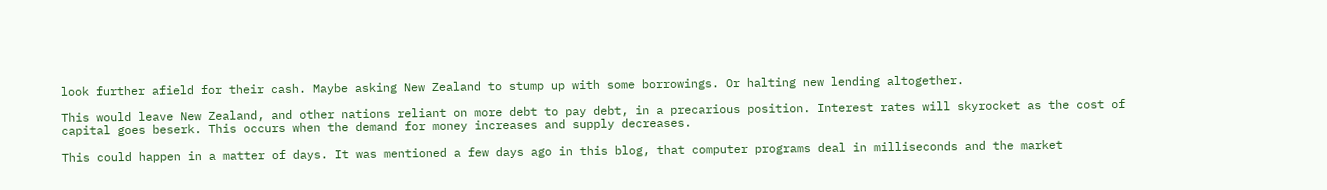look further afield for their cash. Maybe asking New Zealand to stump up with some borrowings. Or halting new lending altogether.

This would leave New Zealand, and other nations reliant on more debt to pay debt, in a precarious position. Interest rates will skyrocket as the cost of capital goes beserk. This occurs when the demand for money increases and supply decreases.

This could happen in a matter of days. It was mentioned a few days ago in this blog, that computer programs deal in milliseconds and the market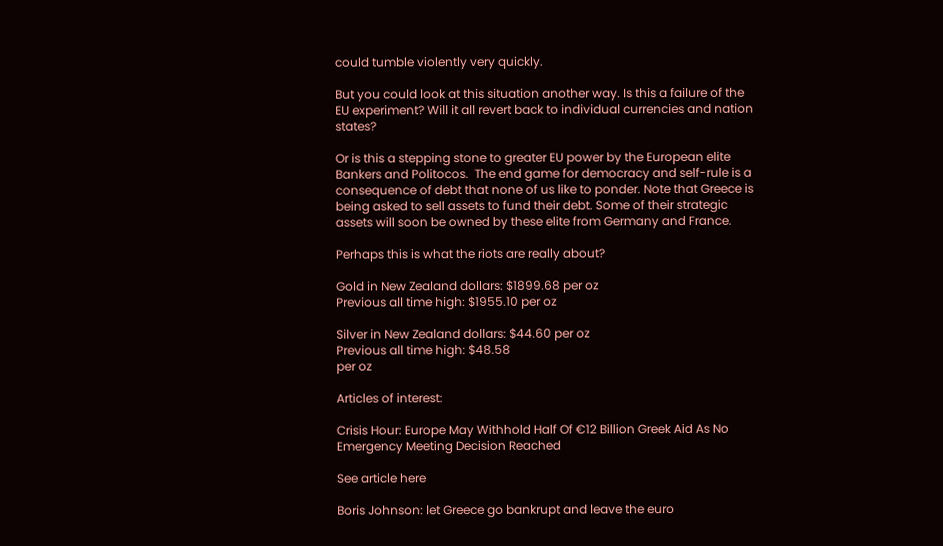could tumble violently very quickly.

But you could look at this situation another way. Is this a failure of the EU experiment? Will it all revert back to individual currencies and nation states?

Or is this a stepping stone to greater EU power by the European elite Bankers and Politocos.  The end game for democracy and self-rule is a consequence of debt that none of us like to ponder. Note that Greece is being asked to sell assets to fund their debt. Some of their strategic assets will soon be owned by these elite from Germany and France.

Perhaps this is what the riots are really about?

Gold in New Zealand dollars: $1899.68 per oz
Previous all time high: $1955.10 per oz

Silver in New Zealand dollars: $44.60 per oz
Previous all time high: $48.58
per oz

Articles of interest:

Crisis Hour: Europe May Withhold Half Of €12 Billion Greek Aid As No Emergency Meeting Decision Reached

See article here

Boris Johnson: let Greece go bankrupt and leave the euro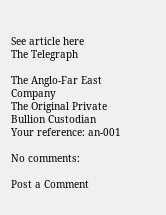See article here
The Telegraph

The Anglo-Far East Company
The Original Private Bullion Custodian
Your reference: an-001

No comments:

Post a Comment